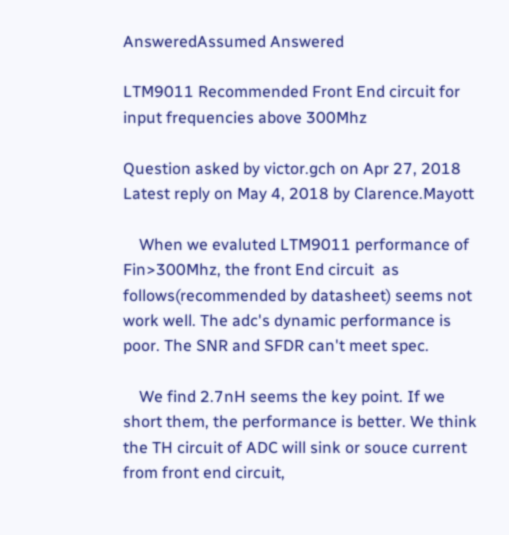AnsweredAssumed Answered

LTM9011 Recommended Front End circuit for input frequencies above 300Mhz

Question asked by victor.gch on Apr 27, 2018
Latest reply on May 4, 2018 by Clarence.Mayott

    When we evaluted LTM9011 performance of Fin>300Mhz, the front End circuit  as follows(recommended by datasheet) seems not work well. The adc's dynamic performance is poor. The SNR and SFDR can't meet spec.

    We find 2.7nH seems the key point. If we short them, the performance is better. We think the TH circuit of ADC will sink or souce current from front end circuit,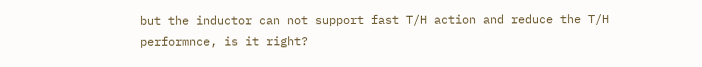but the inductor can not support fast T/H action and reduce the T/H performnce, is it right?